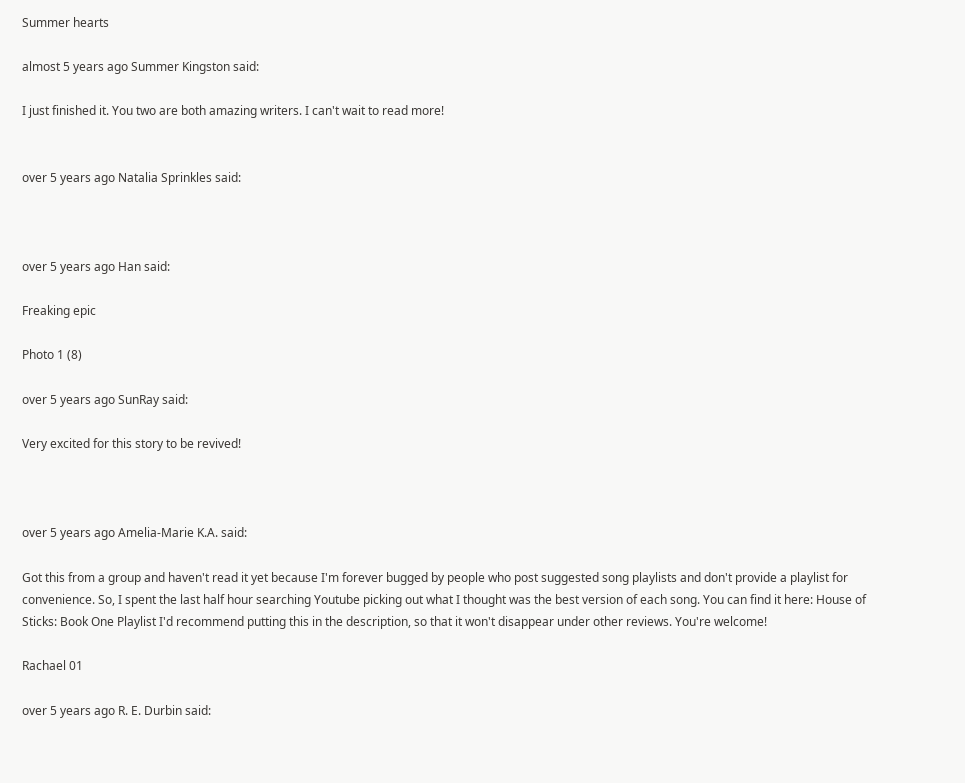Summer hearts

almost 5 years ago Summer Kingston said:

I just finished it. You two are both amazing writers. I can't wait to read more!


over 5 years ago Natalia Sprinkles said:



over 5 years ago Han said:

Freaking epic

Photo 1 (8)

over 5 years ago SunRay said:

Very excited for this story to be revived!



over 5 years ago Amelia-Marie K.A. said:

Got this from a group and haven't read it yet because I'm forever bugged by people who post suggested song playlists and don't provide a playlist for convenience. So, I spent the last half hour searching Youtube picking out what I thought was the best version of each song. You can find it here: House of Sticks: Book One Playlist I'd recommend putting this in the description, so that it won't disappear under other reviews. You're welcome!

Rachael 01

over 5 years ago R. E. Durbin said: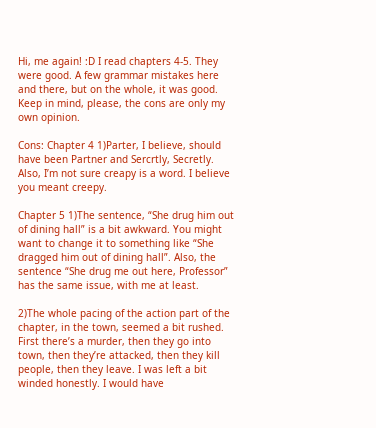Hi, me again! :D I read chapters 4-5. They were good. A few grammar mistakes here and there, but on the whole, it was good. Keep in mind, please, the cons are only my own opinion.

Cons: Chapter 4 1)Parter, I believe, should have been Partner and Sercrtly, Secretly. Also, I’m not sure creapy is a word. I believe you meant creepy.

Chapter 5 1)The sentence, “She drug him out of dining hall” is a bit awkward. You might want to change it to something like “She dragged him out of dining hall”. Also, the sentence “She drug me out here, Professor” has the same issue, with me at least.

2)The whole pacing of the action part of the chapter, in the town, seemed a bit rushed. First there’s a murder, then they go into town, then they’re attacked, then they kill people, then they leave. I was left a bit winded honestly. I would have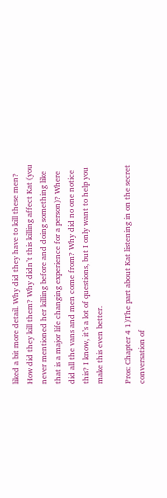liked a bit more detail. Why did they have to kill these men? How did they kill them? Why didn’t this killing affect Kat (you never mentioned her killing before and doing something like that is a major life changing experience for a person)? Where did all the vans and men come from? Why did no one notice this? I know, it’s a lot of questions, but I only want to help you make this even better.

Pros: Chapter 4 1)The part about Kat listening in on the secret conversation of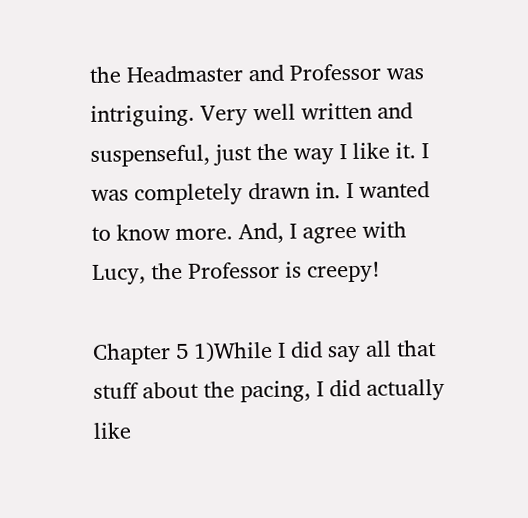the Headmaster and Professor was intriguing. Very well written and suspenseful, just the way I like it. I was completely drawn in. I wanted to know more. And, I agree with Lucy, the Professor is creepy!

Chapter 5 1)While I did say all that stuff about the pacing, I did actually like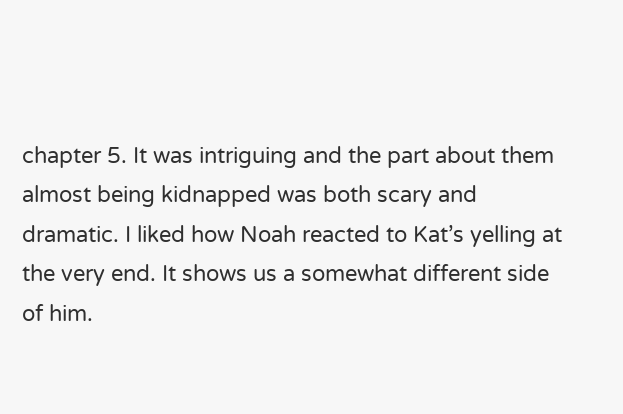chapter 5. It was intriguing and the part about them almost being kidnapped was both scary and dramatic. I liked how Noah reacted to Kat’s yelling at the very end. It shows us a somewhat different side of him.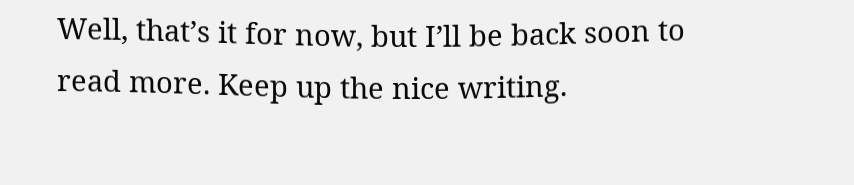Well, that’s it for now, but I’ll be back soon to read more. Keep up the nice writing.